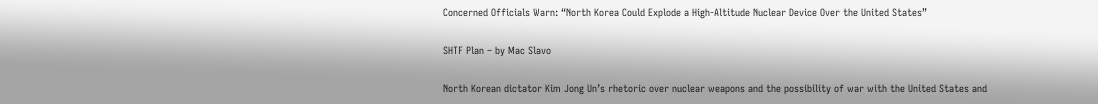Concerned Officials Warn: “North Korea Could Explode a High-Altitude Nuclear Device Over the United States”

SHTF Plan – by Mac Slavo

North Korean dictator Kim Jong Un’s rhetoric over nuclear weapons and the possibility of war with the United States and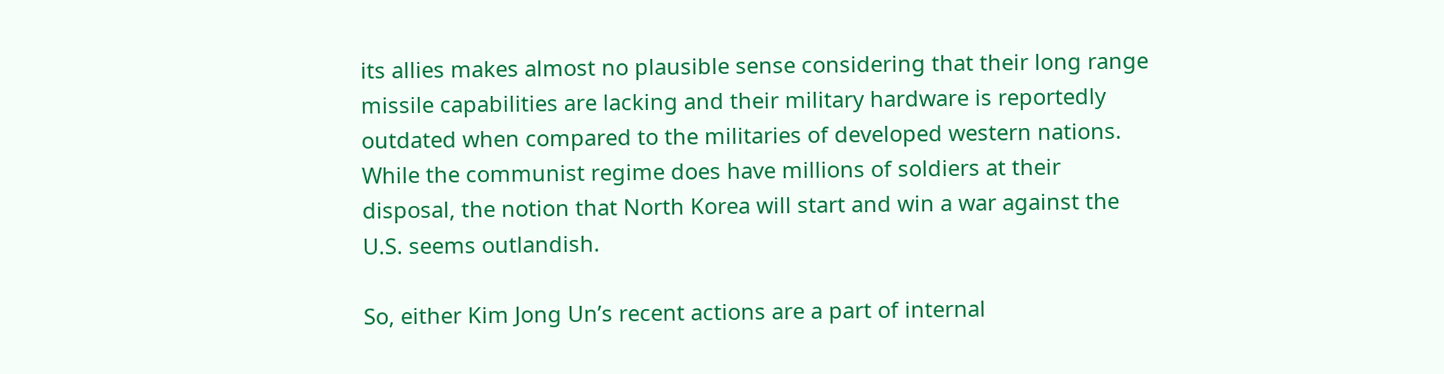its allies makes almost no plausible sense considering that their long range missile capabilities are lacking and their military hardware is reportedly outdated when compared to the militaries of developed western nations. While the communist regime does have millions of soldiers at their disposal, the notion that North Korea will start and win a war against the U.S. seems outlandish.

So, either Kim Jong Un’s recent actions are a part of internal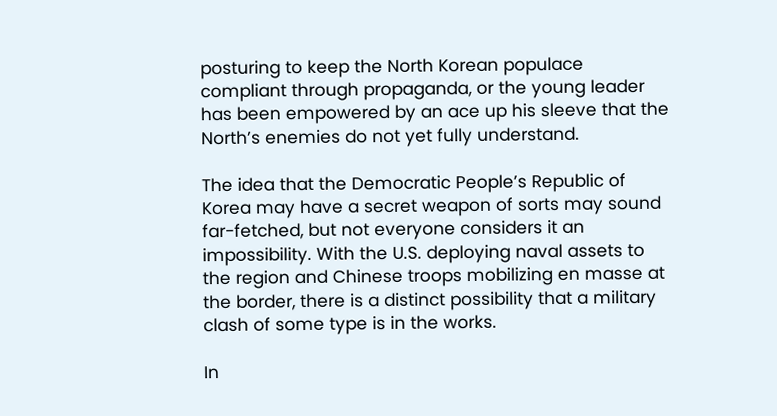posturing to keep the North Korean populace compliant through propaganda, or the young leader has been empowered by an ace up his sleeve that the North’s enemies do not yet fully understand.

The idea that the Democratic People’s Republic of Korea may have a secret weapon of sorts may sound far-fetched, but not everyone considers it an impossibility. With the U.S. deploying naval assets to the region and Chinese troops mobilizing en masse at the border, there is a distinct possibility that a military clash of some type is in the works.

In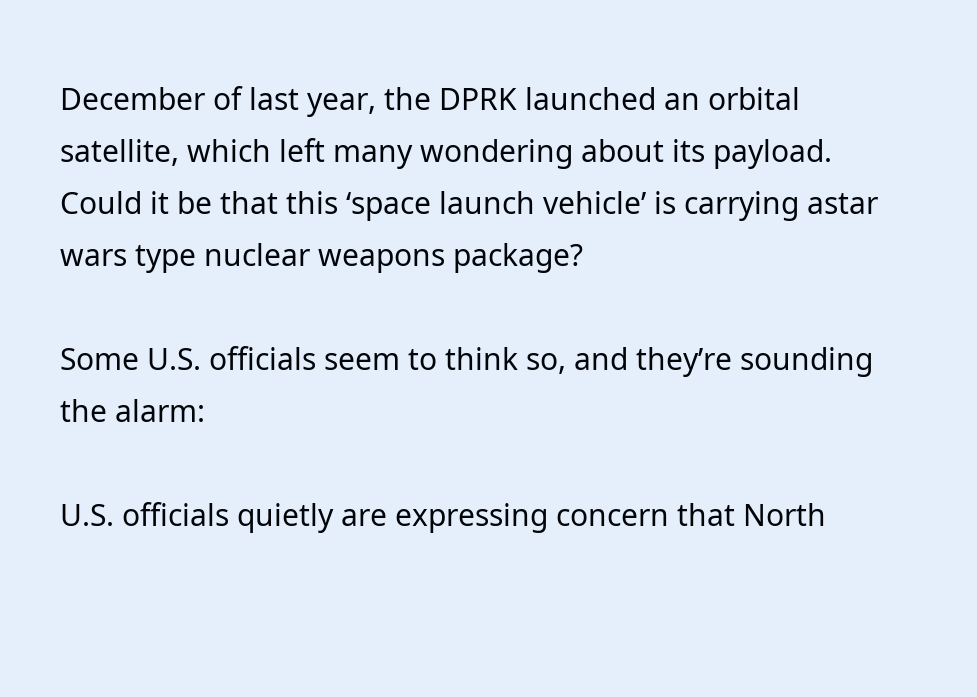December of last year, the DPRK launched an orbital satellite, which left many wondering about its payload. Could it be that this ‘space launch vehicle’ is carrying astar wars type nuclear weapons package?

Some U.S. officials seem to think so, and they’re sounding the alarm:

U.S. officials quietly are expressing concern that North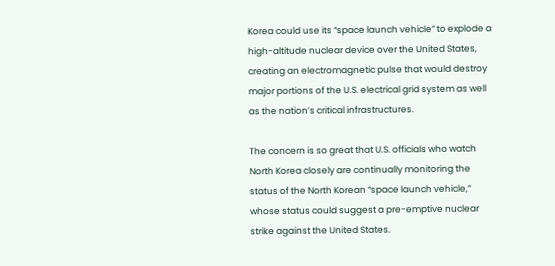Korea could use its “space launch vehicle” to explode a high-altitude nuclear device over the United States, creating an electromagnetic pulse that would destroy major portions of the U.S. electrical grid system as well as the nation’s critical infrastructures.

The concern is so great that U.S. officials who watch North Korea closely are continually monitoring the status of the North Korean “space launch vehicle,” whose status could suggest a pre-emptive nuclear strike against the United States.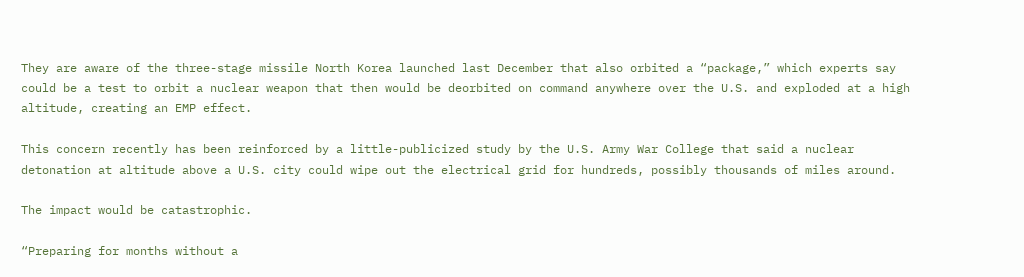They are aware of the three-stage missile North Korea launched last December that also orbited a “package,” which experts say could be a test to orbit a nuclear weapon that then would be deorbited on command anywhere over the U.S. and exploded at a high altitude, creating an EMP effect.

This concern recently has been reinforced by a little-publicized study by the U.S. Army War College that said a nuclear detonation at altitude above a U.S. city could wipe out the electrical grid for hundreds, possibly thousands of miles around.

The impact would be catastrophic.

“Preparing for months without a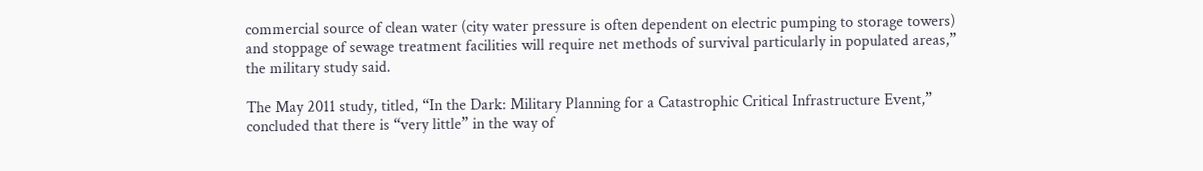commercial source of clean water (city water pressure is often dependent on electric pumping to storage towers) and stoppage of sewage treatment facilities will require net methods of survival particularly in populated areas,” the military study said.

The May 2011 study, titled, “In the Dark: Military Planning for a Catastrophic Critical Infrastructure Event,” concluded that there is “very little” in the way of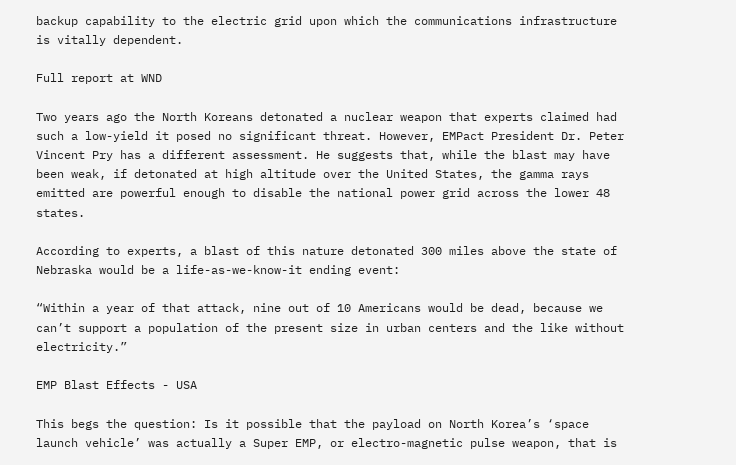backup capability to the electric grid upon which the communications infrastructure is vitally dependent.

Full report at WND

Two years ago the North Koreans detonated a nuclear weapon that experts claimed had such a low-yield it posed no significant threat. However, EMPact President Dr. Peter Vincent Pry has a different assessment. He suggests that, while the blast may have been weak, if detonated at high altitude over the United States, the gamma rays emitted are powerful enough to disable the national power grid across the lower 48 states.

According to experts, a blast of this nature detonated 300 miles above the state of Nebraska would be a life-as-we-know-it ending event:

“Within a year of that attack, nine out of 10 Americans would be dead, because we can’t support a population of the present size in urban centers and the like without electricity.”

EMP Blast Effects - USA

This begs the question: Is it possible that the payload on North Korea’s ‘space launch vehicle’ was actually a Super EMP, or electro-magnetic pulse weapon, that is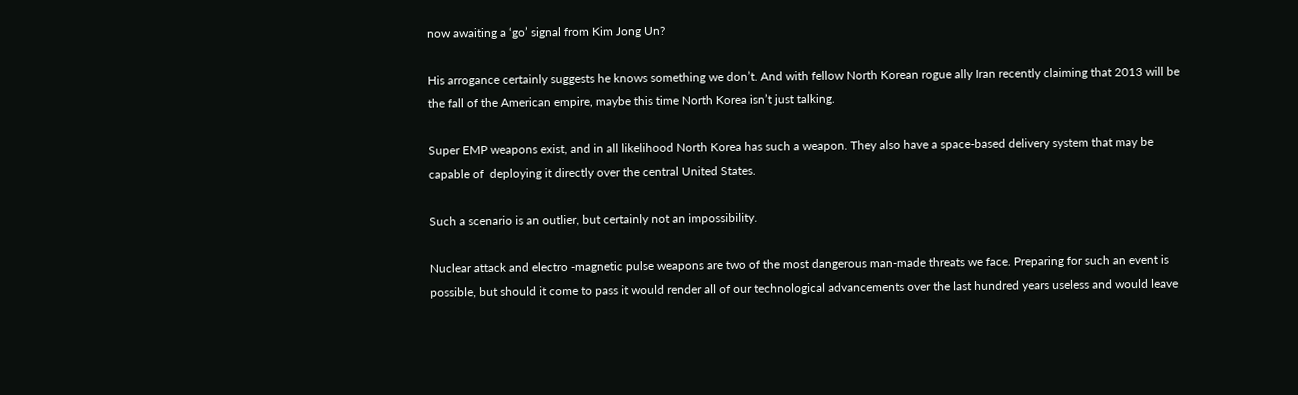now awaiting a ‘go’ signal from Kim Jong Un?

His arrogance certainly suggests he knows something we don’t. And with fellow North Korean rogue ally Iran recently claiming that 2013 will be the fall of the American empire, maybe this time North Korea isn’t just talking.

Super EMP weapons exist, and in all likelihood North Korea has such a weapon. They also have a space-based delivery system that may be capable of  deploying it directly over the central United States.

Such a scenario is an outlier, but certainly not an impossibility.

Nuclear attack and electro -magnetic pulse weapons are two of the most dangerous man-made threats we face. Preparing for such an event is possible, but should it come to pass it would render all of our technological advancements over the last hundred years useless and would leave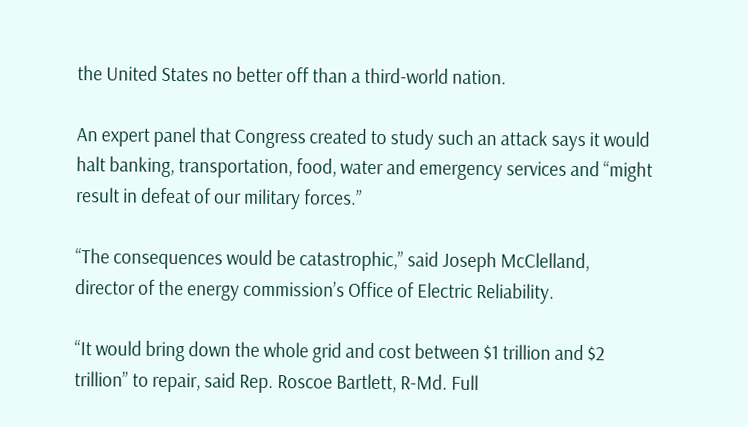the United States no better off than a third-world nation.

An expert panel that Congress created to study such an attack says it would halt banking, transportation, food, water and emergency services and “might result in defeat of our military forces.”

“The consequences would be catastrophic,” said Joseph McClelland, director of the energy commission’s Office of Electric Reliability.

“It would bring down the whole grid and cost between $1 trillion and $2 trillion” to repair, said Rep. Roscoe Bartlett, R-Md. Full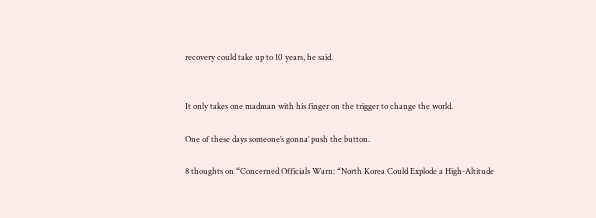recovery could take up to 10 years, he said.


It only takes one madman with his finger on the trigger to change the world.

One of these days someone’s gonna’ push the button.

8 thoughts on “Concerned Officials Warn: “North Korea Could Explode a High-Altitude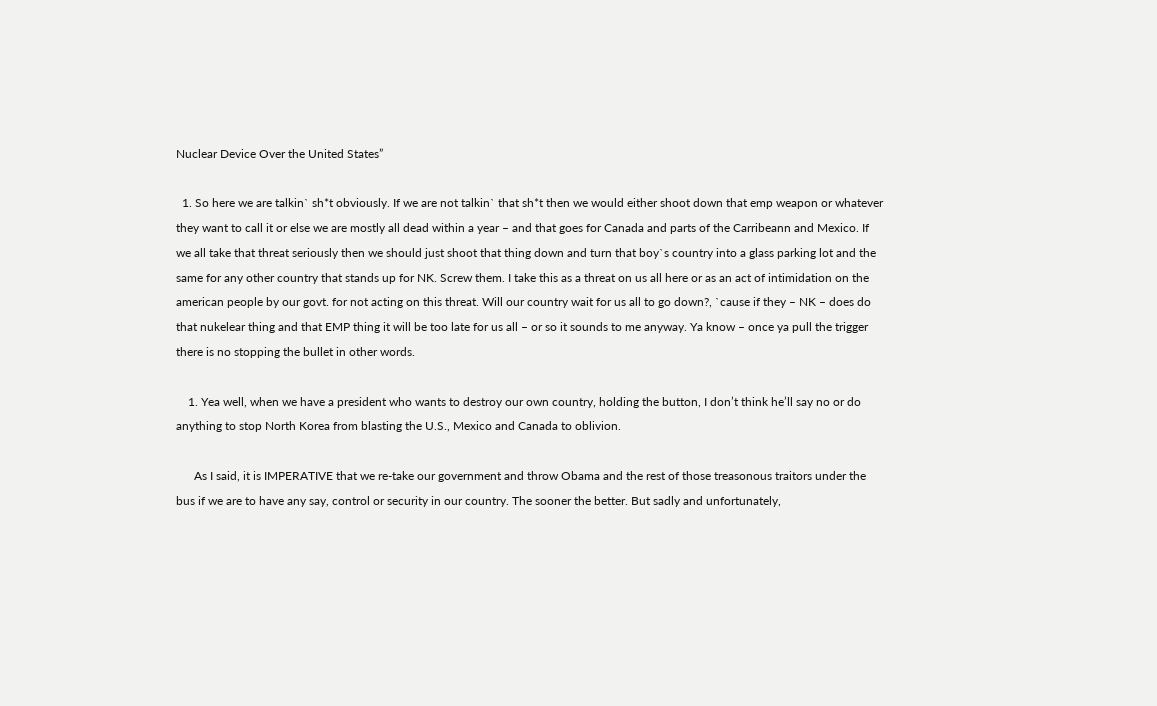Nuclear Device Over the United States”

  1. So here we are talkin` sh*t obviously. If we are not talkin` that sh*t then we would either shoot down that emp weapon or whatever they want to call it or else we are mostly all dead within a year – and that goes for Canada and parts of the Carribeann and Mexico. If we all take that threat seriously then we should just shoot that thing down and turn that boy`s country into a glass parking lot and the same for any other country that stands up for NK. Screw them. I take this as a threat on us all here or as an act of intimidation on the american people by our govt. for not acting on this threat. Will our country wait for us all to go down?, `cause if they – NK – does do that nukelear thing and that EMP thing it will be too late for us all – or so it sounds to me anyway. Ya know – once ya pull the trigger there is no stopping the bullet in other words.

    1. Yea well, when we have a president who wants to destroy our own country, holding the button, I don’t think he’ll say no or do anything to stop North Korea from blasting the U.S., Mexico and Canada to oblivion.

      As I said, it is IMPERATIVE that we re-take our government and throw Obama and the rest of those treasonous traitors under the bus if we are to have any say, control or security in our country. The sooner the better. But sadly and unfortunately,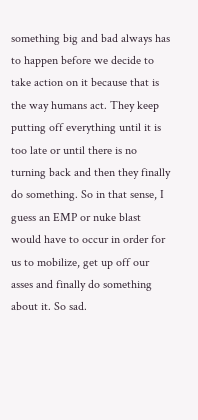something big and bad always has to happen before we decide to take action on it because that is the way humans act. They keep putting off everything until it is too late or until there is no turning back and then they finally do something. So in that sense, I guess an EMP or nuke blast would have to occur in order for us to mobilize, get up off our asses and finally do something about it. So sad.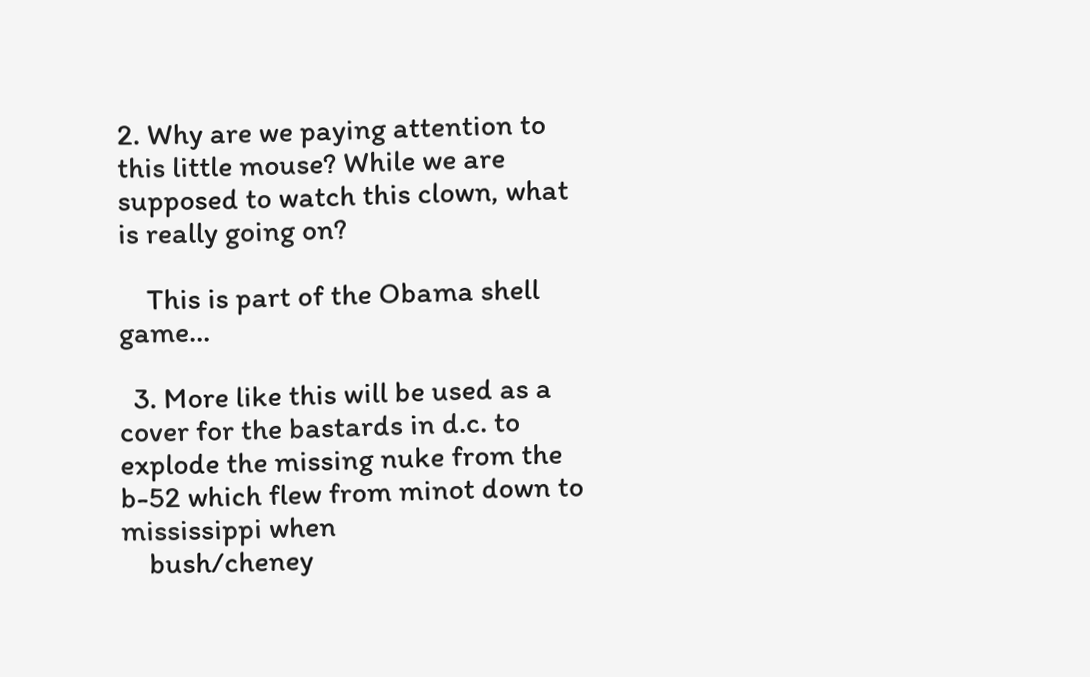2. Why are we paying attention to this little mouse? While we are supposed to watch this clown, what is really going on?

    This is part of the Obama shell game…

  3. More like this will be used as a cover for the bastards in d.c. to explode the missing nuke from the b-52 which flew from minot down to mississippi when
    bush/cheney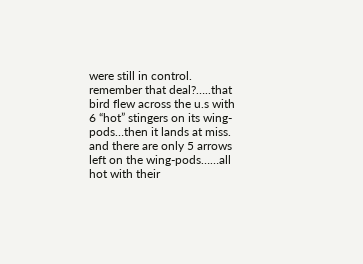were still in control. remember that deal?…..that bird flew across the u.s with 6 “hot” stingers on its wing-pods…then it lands at miss. and there are only 5 arrows left on the wing-pods……all hot with their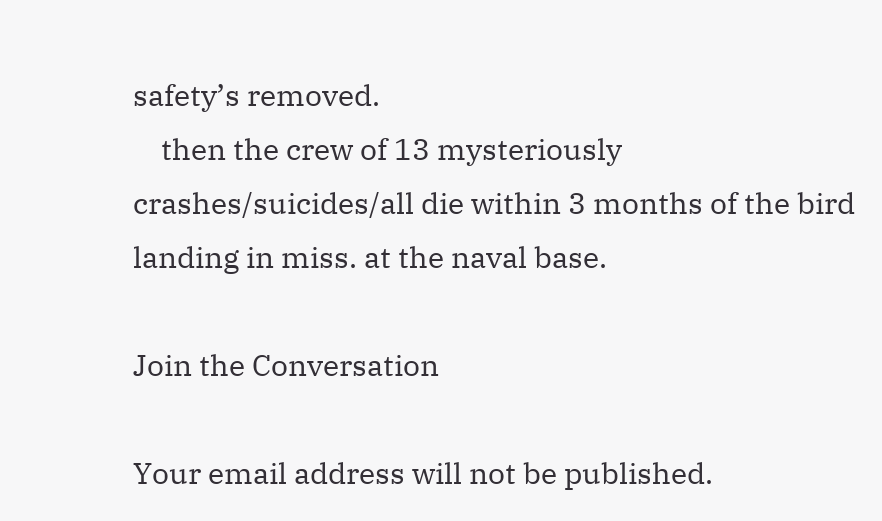safety’s removed.
    then the crew of 13 mysteriously crashes/suicides/all die within 3 months of the bird landing in miss. at the naval base.

Join the Conversation

Your email address will not be published.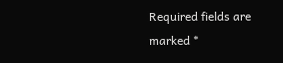Required fields are marked *